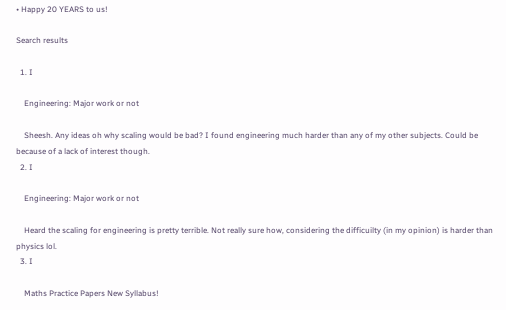• Happy 20 YEARS to us!

Search results

  1. I

    Engineering: Major work or not

    Sheesh. Any ideas oh why scaling would be bad? I found engineering much harder than any of my other subjects. Could be because of a lack of interest though.
  2. I

    Engineering: Major work or not

    Heard the scaling for engineering is pretty terrible. Not really sure how, considering the difficuilty (in my opinion) is harder than physics lol.
  3. I

    Maths Practice Papers New Syllabus!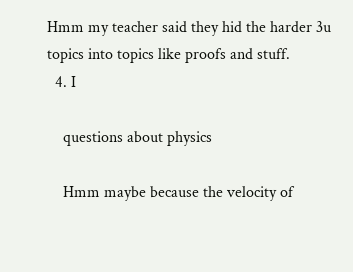Hmm my teacher said they hid the harder 3u topics into topics like proofs and stuff.
  4. I

    questions about physics

    Hmm maybe because the velocity of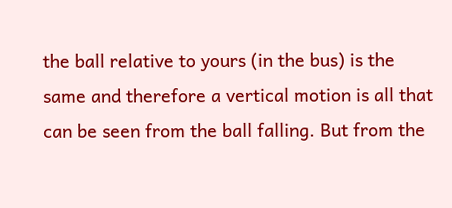the ball relative to yours (in the bus) is the same and therefore a vertical motion is all that can be seen from the ball falling. But from the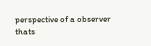perspective of a observer thats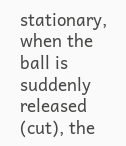stationary, when the ball is suddenly released (cut), the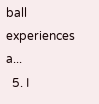ball experiences a...
  5. I